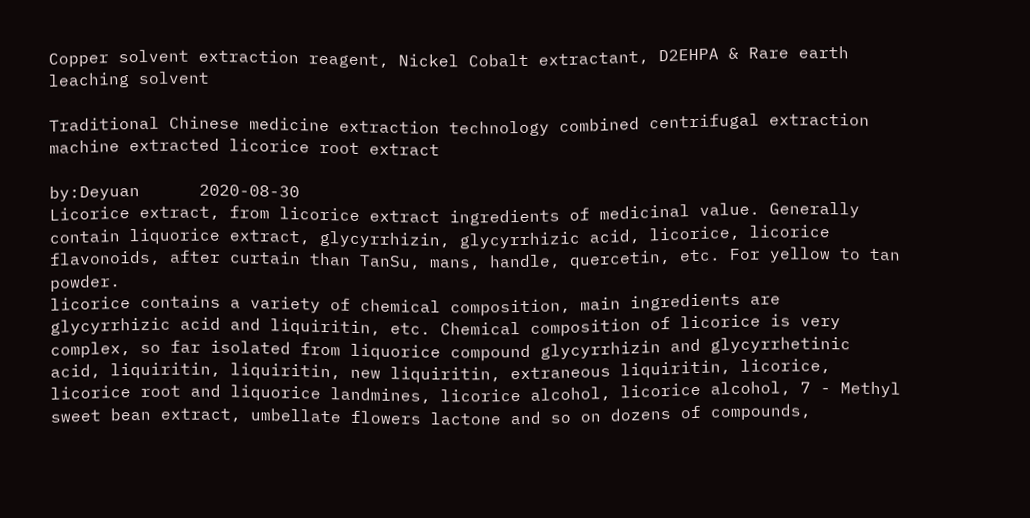Copper solvent extraction reagent, Nickel Cobalt extractant, D2EHPA & Rare earth leaching solvent

Traditional Chinese medicine extraction technology combined centrifugal extraction machine extracted licorice root extract

by:Deyuan      2020-08-30
Licorice extract, from licorice extract ingredients of medicinal value. Generally contain liquorice extract, glycyrrhizin, glycyrrhizic acid, licorice, licorice flavonoids, after curtain than TanSu, mans, handle, quercetin, etc. For yellow to tan powder.
licorice contains a variety of chemical composition, main ingredients are glycyrrhizic acid and liquiritin, etc. Chemical composition of licorice is very complex, so far isolated from liquorice compound glycyrrhizin and glycyrrhetinic acid, liquiritin, liquiritin, new liquiritin, extraneous liquiritin, licorice, licorice root and liquorice landmines, licorice alcohol, licorice alcohol, 7 - Methyl sweet bean extract, umbellate flowers lactone and so on dozens of compounds,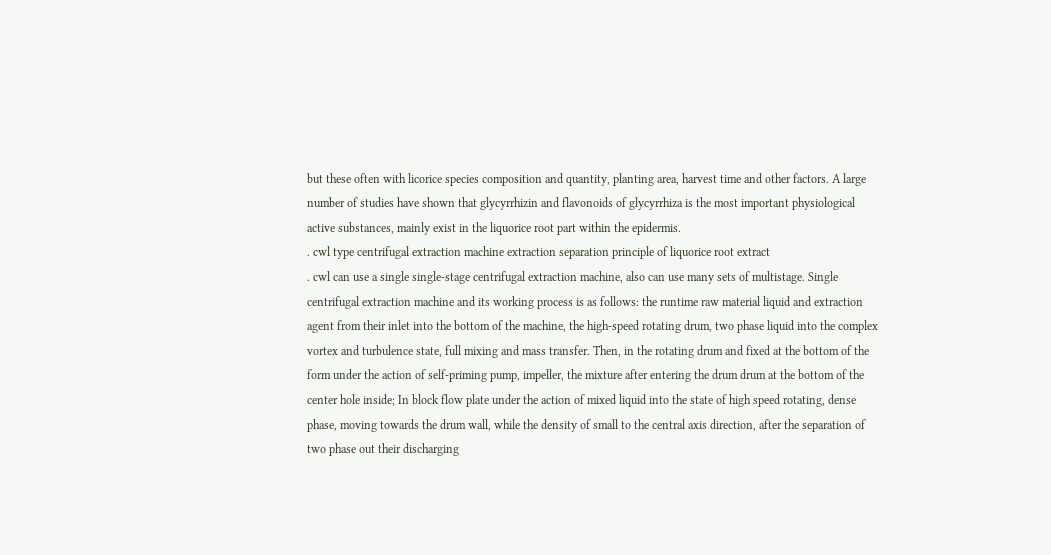but these often with licorice species composition and quantity, planting area, harvest time and other factors. A large number of studies have shown that glycyrrhizin and flavonoids of glycyrrhiza is the most important physiological active substances, mainly exist in the liquorice root part within the epidermis.
. cwl type centrifugal extraction machine extraction separation principle of liquorice root extract
. cwl can use a single single-stage centrifugal extraction machine, also can use many sets of multistage. Single centrifugal extraction machine and its working process is as follows: the runtime raw material liquid and extraction agent from their inlet into the bottom of the machine, the high-speed rotating drum, two phase liquid into the complex vortex and turbulence state, full mixing and mass transfer. Then, in the rotating drum and fixed at the bottom of the form under the action of self-priming pump, impeller, the mixture after entering the drum drum at the bottom of the center hole inside; In block flow plate under the action of mixed liquid into the state of high speed rotating, dense phase, moving towards the drum wall, while the density of small to the central axis direction, after the separation of two phase out their discharging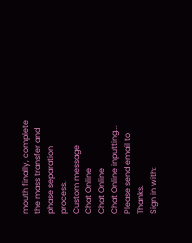mouth finally, complete the mass transfer and phase separation process.
Custom message
Chat Online
Chat Online
Chat Online inputting...
Please send email to Thanks.
Sign in with: